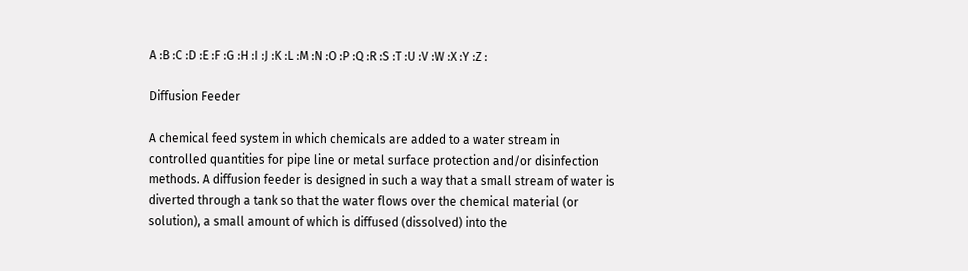A :B :C :D :E :F :G :H :I :J :K :L :M :N :O :P :Q :R :S :T :U :V :W :X :Y :Z :

Diffusion Feeder

A chemical feed system in which chemicals are added to a water stream in controlled quantities for pipe line or metal surface protection and/or disinfection methods. A diffusion feeder is designed in such a way that a small stream of water is diverted through a tank so that the water flows over the chemical material (or solution), a small amount of which is diffused (dissolved) into the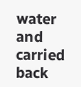water and carried back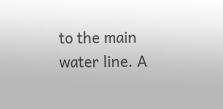to the main water line. A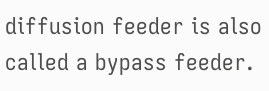diffusion feeder is also called a bypass feeder.